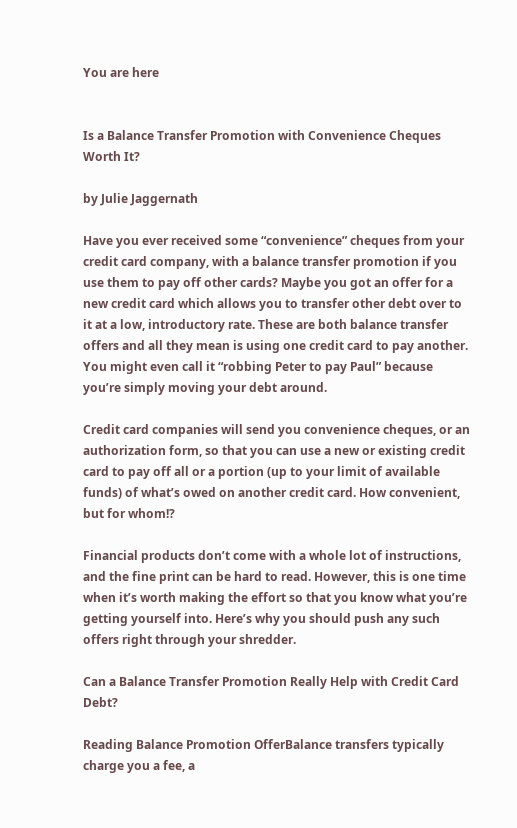You are here


Is a Balance Transfer Promotion with Convenience Cheques Worth It?

by Julie Jaggernath

Have you ever received some “convenience” cheques from your credit card company, with a balance transfer promotion if you use them to pay off other cards? Maybe you got an offer for a new credit card which allows you to transfer other debt over to it at a low, introductory rate. These are both balance transfer offers and all they mean is using one credit card to pay another. You might even call it “robbing Peter to pay Paul” because you’re simply moving your debt around.

Credit card companies will send you convenience cheques, or an authorization form, so that you can use a new or existing credit card to pay off all or a portion (up to your limit of available funds) of what’s owed on another credit card. How convenient, but for whom!?

Financial products don’t come with a whole lot of instructions, and the fine print can be hard to read. However, this is one time when it’s worth making the effort so that you know what you’re getting yourself into. Here’s why you should push any such offers right through your shredder.

Can a Balance Transfer Promotion Really Help with Credit Card Debt?

Reading Balance Promotion OfferBalance transfers typically charge you a fee, a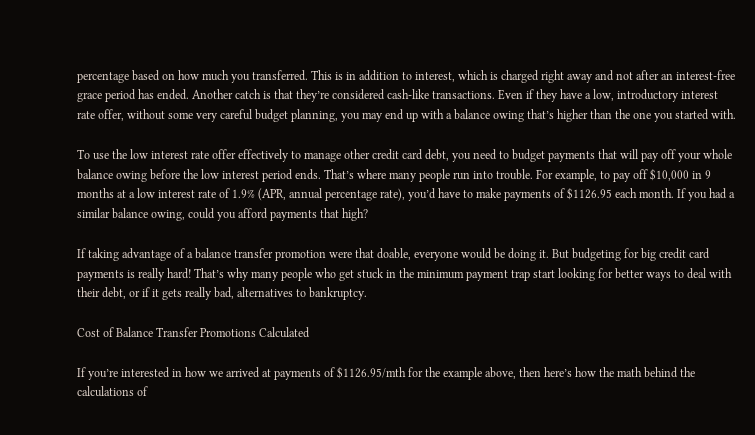percentage based on how much you transferred. This is in addition to interest, which is charged right away and not after an interest-free grace period has ended. Another catch is that they’re considered cash-like transactions. Even if they have a low, introductory interest rate offer, without some very careful budget planning, you may end up with a balance owing that’s higher than the one you started with.

To use the low interest rate offer effectively to manage other credit card debt, you need to budget payments that will pay off your whole balance owing before the low interest period ends. That’s where many people run into trouble. For example, to pay off $10,000 in 9 months at a low interest rate of 1.9% (APR, annual percentage rate), you’d have to make payments of $1126.95 each month. If you had a similar balance owing, could you afford payments that high?

If taking advantage of a balance transfer promotion were that doable, everyone would be doing it. But budgeting for big credit card payments is really hard! That’s why many people who get stuck in the minimum payment trap start looking for better ways to deal with their debt, or if it gets really bad, alternatives to bankruptcy.

Cost of Balance Transfer Promotions Calculated

If you’re interested in how we arrived at payments of $1126.95/mth for the example above, then here’s how the math behind the calculations of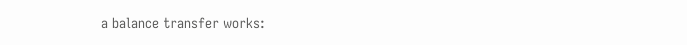a balance transfer works: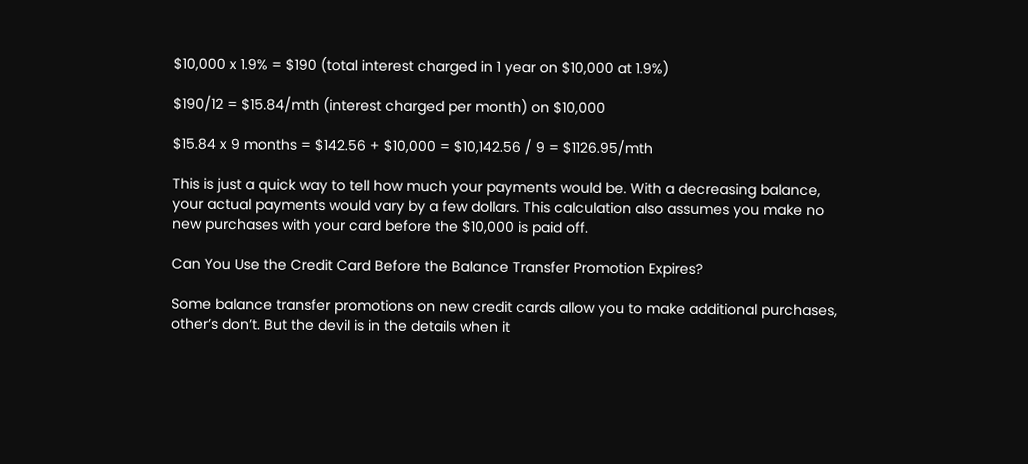$10,000 x 1.9% = $190 (total interest charged in 1 year on $10,000 at 1.9%)

$190/12 = $15.84/mth (interest charged per month) on $10,000

$15.84 x 9 months = $142.56 + $10,000 = $10,142.56 / 9 = $1126.95/mth

This is just a quick way to tell how much your payments would be. With a decreasing balance, your actual payments would vary by a few dollars. This calculation also assumes you make no new purchases with your card before the $10,000 is paid off.

Can You Use the Credit Card Before the Balance Transfer Promotion Expires?

Some balance transfer promotions on new credit cards allow you to make additional purchases, other’s don’t. But the devil is in the details when it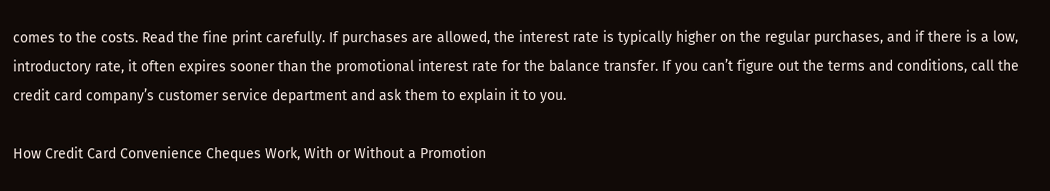comes to the costs. Read the fine print carefully. If purchases are allowed, the interest rate is typically higher on the regular purchases, and if there is a low, introductory rate, it often expires sooner than the promotional interest rate for the balance transfer. If you can’t figure out the terms and conditions, call the credit card company’s customer service department and ask them to explain it to you.

How Credit Card Convenience Cheques Work, With or Without a Promotion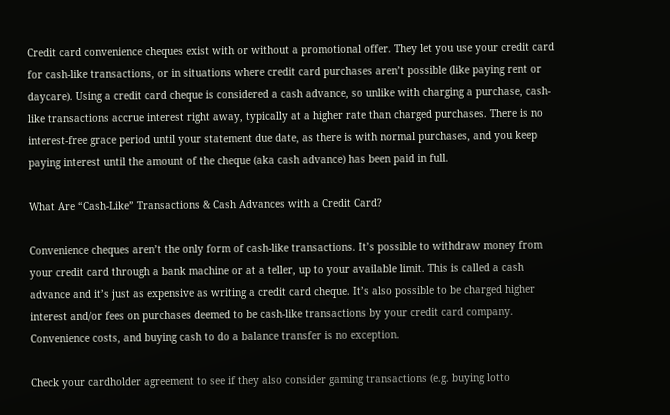Credit card convenience cheques exist with or without a promotional offer. They let you use your credit card for cash-like transactions, or in situations where credit card purchases aren’t possible (like paying rent or daycare). Using a credit card cheque is considered a cash advance, so unlike with charging a purchase, cash-like transactions accrue interest right away, typically at a higher rate than charged purchases. There is no interest-free grace period until your statement due date, as there is with normal purchases, and you keep paying interest until the amount of the cheque (aka cash advance) has been paid in full.

What Are “Cash-Like” Transactions & Cash Advances with a Credit Card?

Convenience cheques aren’t the only form of cash-like transactions. It’s possible to withdraw money from your credit card through a bank machine or at a teller, up to your available limit. This is called a cash advance and it’s just as expensive as writing a credit card cheque. It’s also possible to be charged higher interest and/or fees on purchases deemed to be cash-like transactions by your credit card company. Convenience costs, and buying cash to do a balance transfer is no exception.

Check your cardholder agreement to see if they also consider gaming transactions (e.g. buying lotto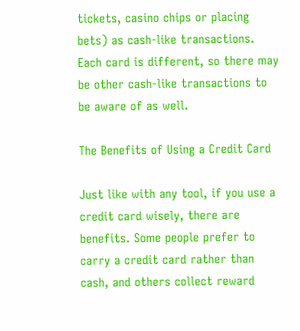tickets, casino chips or placing bets) as cash-like transactions. Each card is different, so there may be other cash-like transactions to be aware of as well.

The Benefits of Using a Credit Card

Just like with any tool, if you use a credit card wisely, there are benefits. Some people prefer to carry a credit card rather than cash, and others collect reward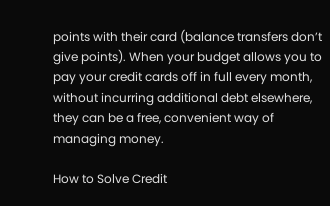points with their card (balance transfers don’t give points). When your budget allows you to pay your credit cards off in full every month, without incurring additional debt elsewhere, they can be a free, convenient way of managing money.

How to Solve Credit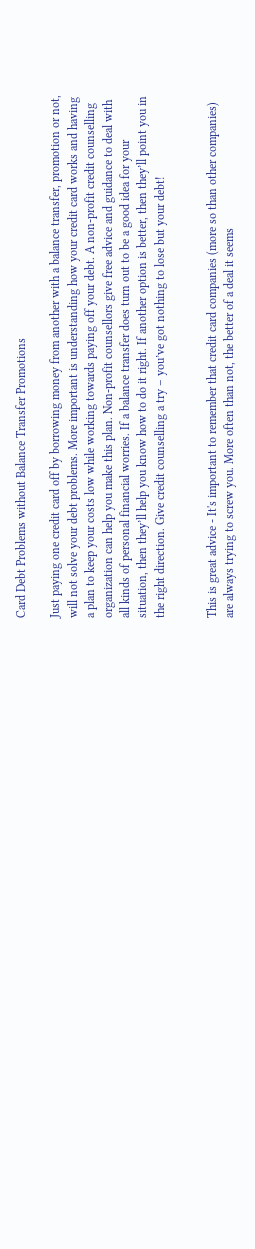Card Debt Problems without Balance Transfer Promotions

Just paying one credit card off by borrowing money from another with a balance transfer, promotion or not, will not solve your debt problems. More important is understanding how your credit card works and having a plan to keep your costs low while working towards paying off your debt. A non-profit credit counselling organization can help you make this plan. Non-profit counsellors give free advice and guidance to deal with all kinds of personal financial worries. If a balance transfer does turn out to be a good idea for your situation, then they’ll help you know how to do it right. If another option is better, then they’ll point you in the right direction. Give credit counselling a try – you’ve got nothing to lose but your debt!


This is great advice - It's important to remember that credit card companies (more so than other companies) are always trying to screw you. More often than not, the better of a deal it seems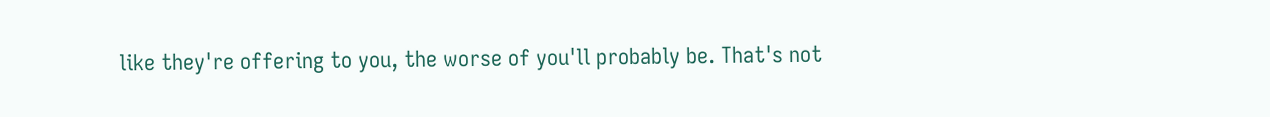like they're offering to you, the worse of you'll probably be. That's not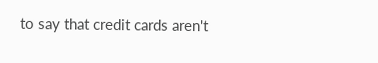to say that credit cards aren't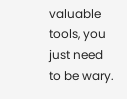valuable tools, you just need to be wary.